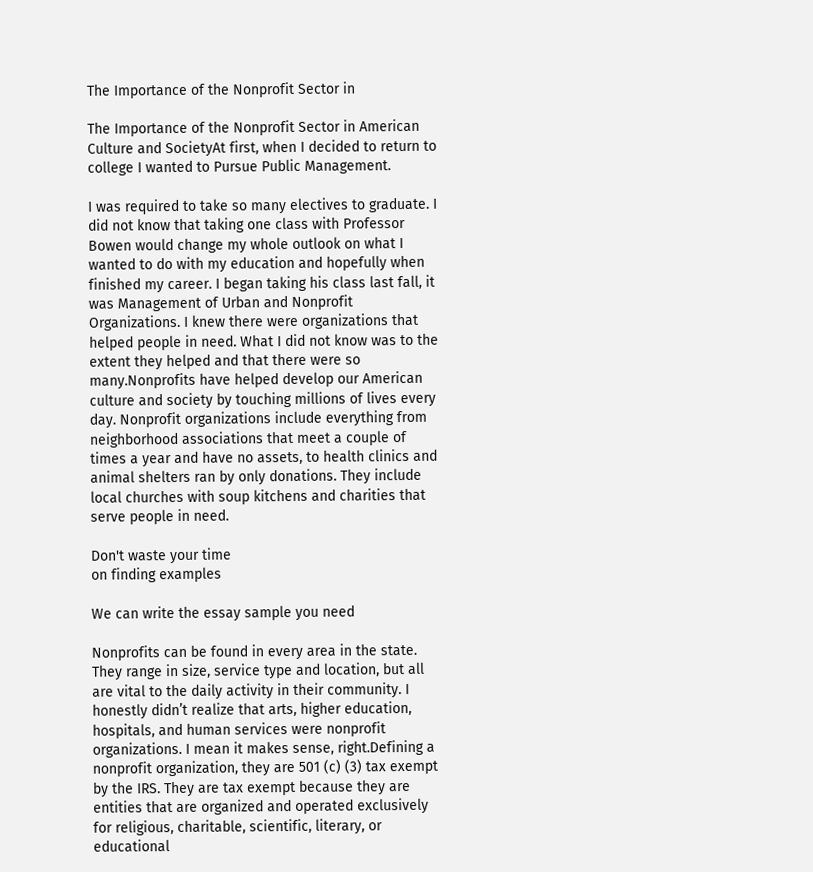The Importance of the Nonprofit Sector in

The Importance of the Nonprofit Sector in American Culture and SocietyAt first, when I decided to return to college I wanted to Pursue Public Management.

I was required to take so many electives to graduate. I did not know that taking one class with Professor Bowen would change my whole outlook on what I wanted to do with my education and hopefully when finished my career. I began taking his class last fall, it was Management of Urban and Nonprofit Organizations. I knew there were organizations that helped people in need. What I did not know was to the extent they helped and that there were so many.Nonprofits have helped develop our American culture and society by touching millions of lives every day. Nonprofit organizations include everything from neighborhood associations that meet a couple of times a year and have no assets, to health clinics and animal shelters ran by only donations. They include local churches with soup kitchens and charities that serve people in need.

Don't waste your time
on finding examples

We can write the essay sample you need

Nonprofits can be found in every area in the state. They range in size, service type and location, but all are vital to the daily activity in their community. I honestly didn’t realize that arts, higher education, hospitals, and human services were nonprofit organizations. I mean it makes sense, right.Defining a nonprofit organization, they are 501 (c) (3) tax exempt by the IRS. They are tax exempt because they are entities that are organized and operated exclusively for religious, charitable, scientific, literary, or educational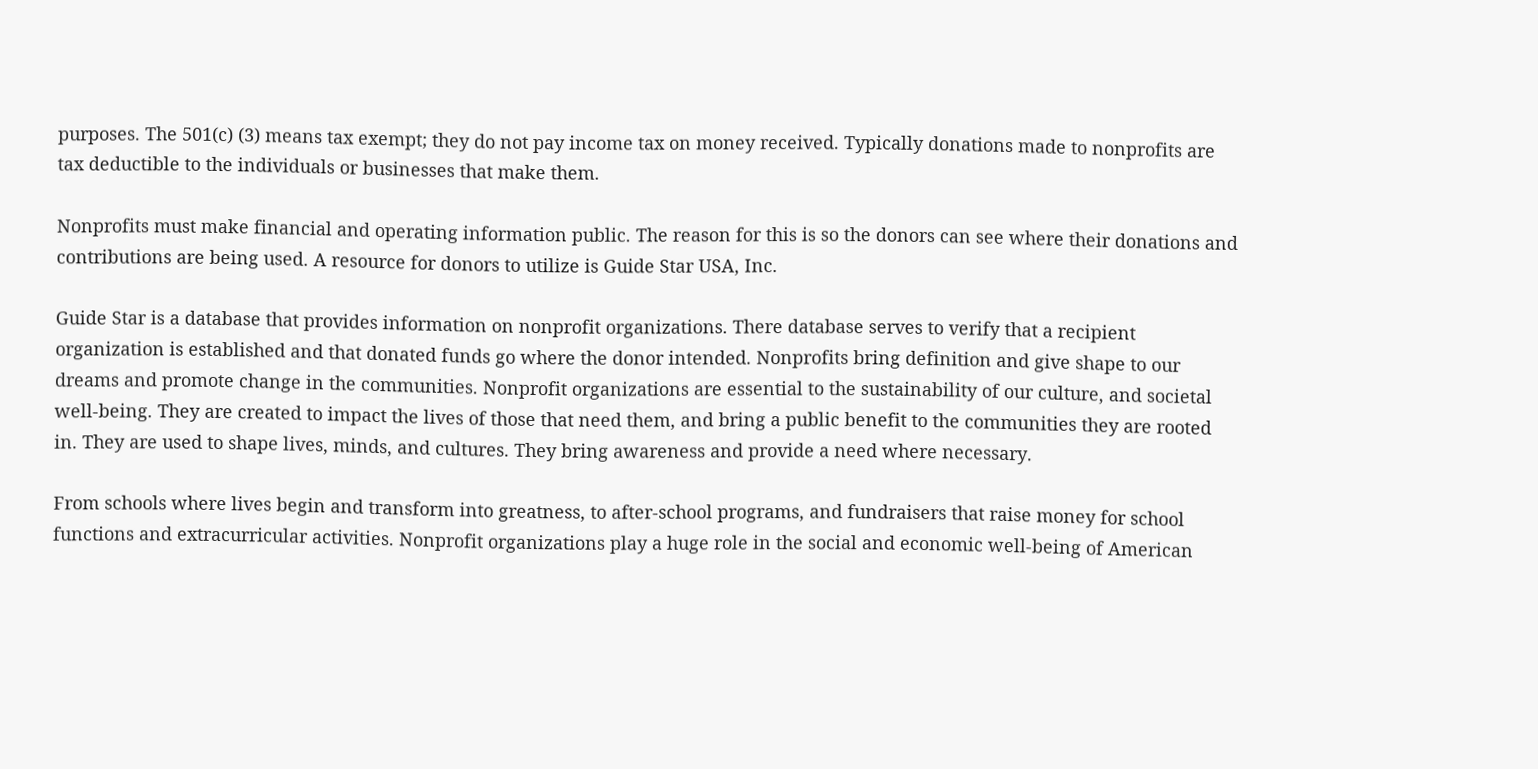purposes. The 501(c) (3) means tax exempt; they do not pay income tax on money received. Typically donations made to nonprofits are tax deductible to the individuals or businesses that make them.

Nonprofits must make financial and operating information public. The reason for this is so the donors can see where their donations and contributions are being used. A resource for donors to utilize is Guide Star USA, Inc.

Guide Star is a database that provides information on nonprofit organizations. There database serves to verify that a recipient organization is established and that donated funds go where the donor intended. Nonprofits bring definition and give shape to our dreams and promote change in the communities. Nonprofit organizations are essential to the sustainability of our culture, and societal well-being. They are created to impact the lives of those that need them, and bring a public benefit to the communities they are rooted in. They are used to shape lives, minds, and cultures. They bring awareness and provide a need where necessary.

From schools where lives begin and transform into greatness, to after-school programs, and fundraisers that raise money for school functions and extracurricular activities. Nonprofit organizations play a huge role in the social and economic well-being of American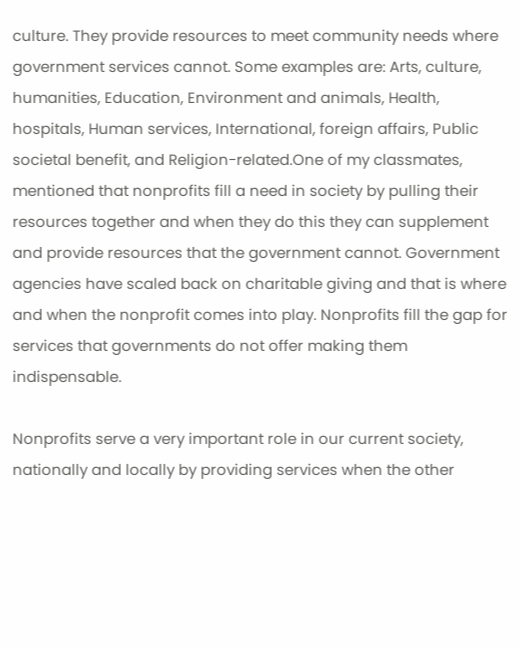culture. They provide resources to meet community needs where government services cannot. Some examples are: Arts, culture, humanities, Education, Environment and animals, Health, hospitals, Human services, International, foreign affairs, Public societal benefit, and Religion-related.One of my classmates, mentioned that nonprofits fill a need in society by pulling their resources together and when they do this they can supplement and provide resources that the government cannot. Government agencies have scaled back on charitable giving and that is where and when the nonprofit comes into play. Nonprofits fill the gap for services that governments do not offer making them indispensable.

Nonprofits serve a very important role in our current society, nationally and locally by providing services when the other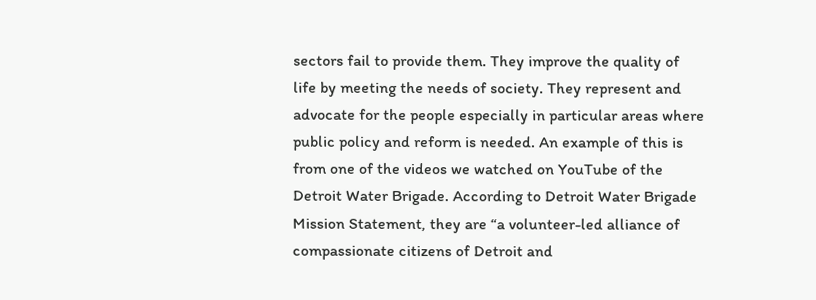sectors fail to provide them. They improve the quality of life by meeting the needs of society. They represent and advocate for the people especially in particular areas where public policy and reform is needed. An example of this is from one of the videos we watched on YouTube of the Detroit Water Brigade. According to Detroit Water Brigade Mission Statement, they are “a volunteer-led alliance of compassionate citizens of Detroit and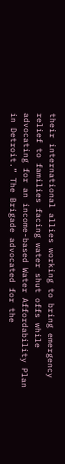their international allies working to bring emergency relief to families facing water shut offs while advocating for an income-based Water Affordability Plan in Detroit.” The Brigade advocated for the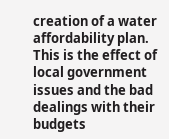creation of a water affordability plan. This is the effect of local government issues and the bad dealings with their budgets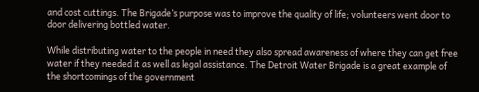and cost cuttings. The Brigade’s purpose was to improve the quality of life; volunteers went door to door delivering bottled water.

While distributing water to the people in need they also spread awareness of where they can get free water if they needed it as well as legal assistance. The Detroit Water Brigade is a great example of the shortcomings of the government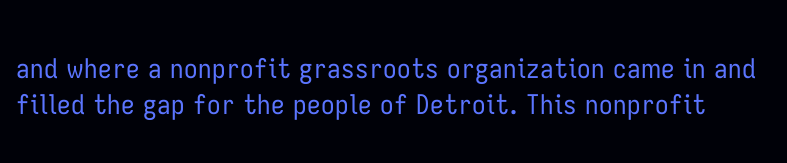and where a nonprofit grassroots organization came in and filled the gap for the people of Detroit. This nonprofit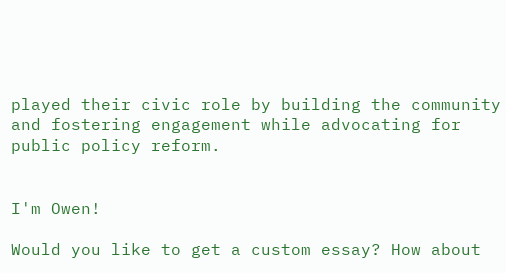played their civic role by building the community and fostering engagement while advocating for public policy reform.


I'm Owen!

Would you like to get a custom essay? How about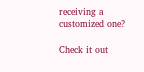receiving a customized one?

Check it out